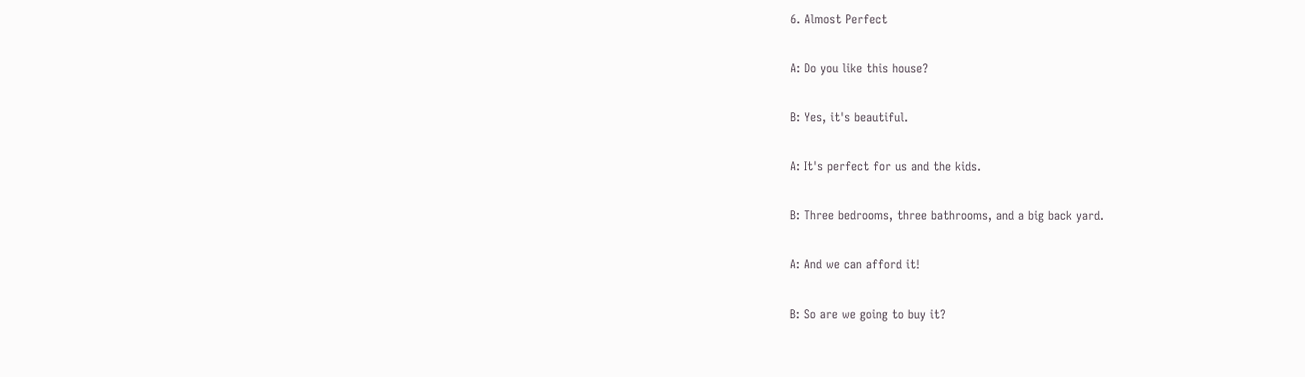6. Almost Perfect

A: Do you like this house?

B: Yes, it's beautiful.

A: It's perfect for us and the kids.

B: Three bedrooms, three bathrooms, and a big back yard.

A: And we can afford it!

B: So are we going to buy it?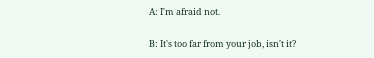A: I'm afraid not.

B: It's too far from your job, isn't it?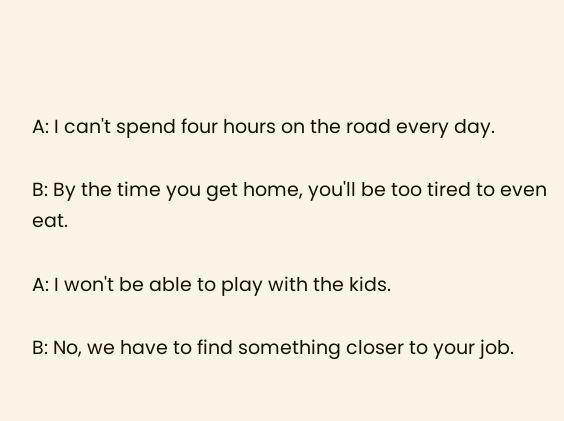A: I can't spend four hours on the road every day.

B: By the time you get home, you'll be too tired to even eat.

A: I won't be able to play with the kids.

B: No, we have to find something closer to your job.